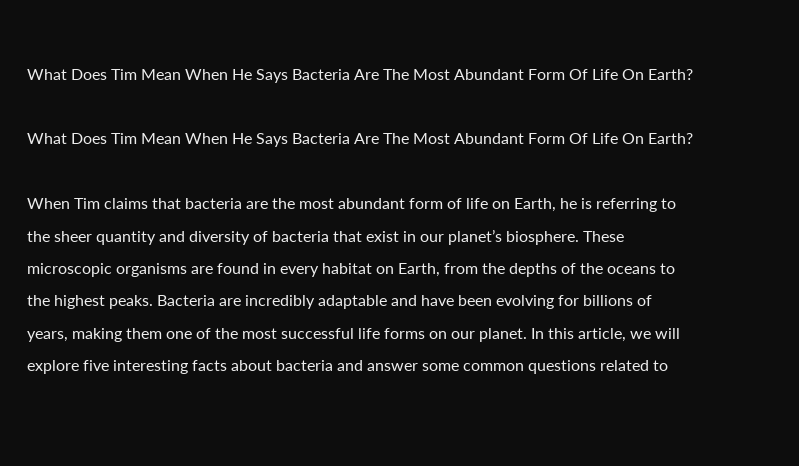What Does Tim Mean When He Says Bacteria Are The Most Abundant Form Of Life On Earth?

What Does Tim Mean When He Says Bacteria Are The Most Abundant Form Of Life On Earth?

When Tim claims that bacteria are the most abundant form of life on Earth, he is referring to the sheer quantity and diversity of bacteria that exist in our planet’s biosphere. These microscopic organisms are found in every habitat on Earth, from the depths of the oceans to the highest peaks. Bacteria are incredibly adaptable and have been evolving for billions of years, making them one of the most successful life forms on our planet. In this article, we will explore five interesting facts about bacteria and answer some common questions related to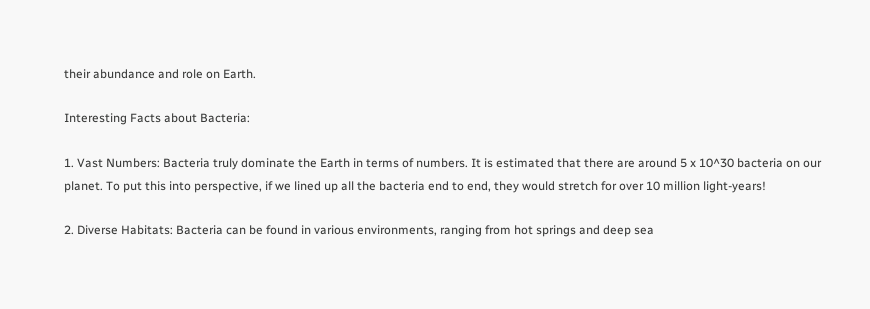their abundance and role on Earth.

Interesting Facts about Bacteria:

1. Vast Numbers: Bacteria truly dominate the Earth in terms of numbers. It is estimated that there are around 5 x 10^30 bacteria on our planet. To put this into perspective, if we lined up all the bacteria end to end, they would stretch for over 10 million light-years!

2. Diverse Habitats: Bacteria can be found in various environments, ranging from hot springs and deep sea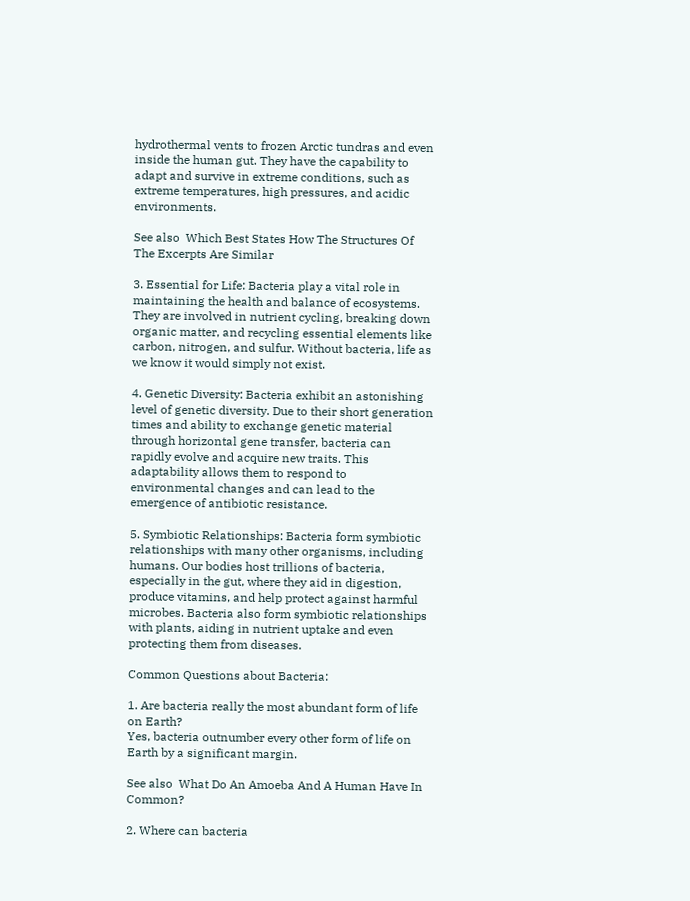hydrothermal vents to frozen Arctic tundras and even inside the human gut. They have the capability to adapt and survive in extreme conditions, such as extreme temperatures, high pressures, and acidic environments.

See also  Which Best States How The Structures Of The Excerpts Are Similar

3. Essential for Life: Bacteria play a vital role in maintaining the health and balance of ecosystems. They are involved in nutrient cycling, breaking down organic matter, and recycling essential elements like carbon, nitrogen, and sulfur. Without bacteria, life as we know it would simply not exist.

4. Genetic Diversity: Bacteria exhibit an astonishing level of genetic diversity. Due to their short generation times and ability to exchange genetic material through horizontal gene transfer, bacteria can rapidly evolve and acquire new traits. This adaptability allows them to respond to environmental changes and can lead to the emergence of antibiotic resistance.

5. Symbiotic Relationships: Bacteria form symbiotic relationships with many other organisms, including humans. Our bodies host trillions of bacteria, especially in the gut, where they aid in digestion, produce vitamins, and help protect against harmful microbes. Bacteria also form symbiotic relationships with plants, aiding in nutrient uptake and even protecting them from diseases.

Common Questions about Bacteria:

1. Are bacteria really the most abundant form of life on Earth?
Yes, bacteria outnumber every other form of life on Earth by a significant margin.

See also  What Do An Amoeba And A Human Have In Common?

2. Where can bacteria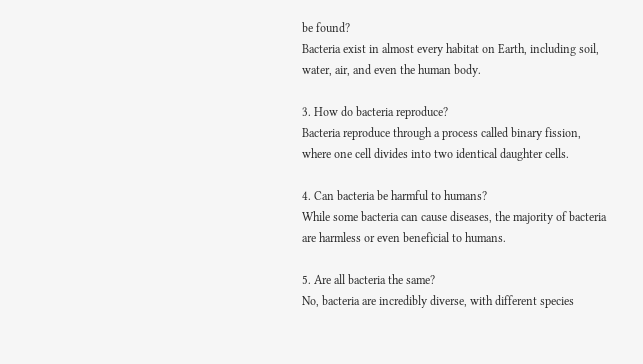be found?
Bacteria exist in almost every habitat on Earth, including soil, water, air, and even the human body.

3. How do bacteria reproduce?
Bacteria reproduce through a process called binary fission, where one cell divides into two identical daughter cells.

4. Can bacteria be harmful to humans?
While some bacteria can cause diseases, the majority of bacteria are harmless or even beneficial to humans.

5. Are all bacteria the same?
No, bacteria are incredibly diverse, with different species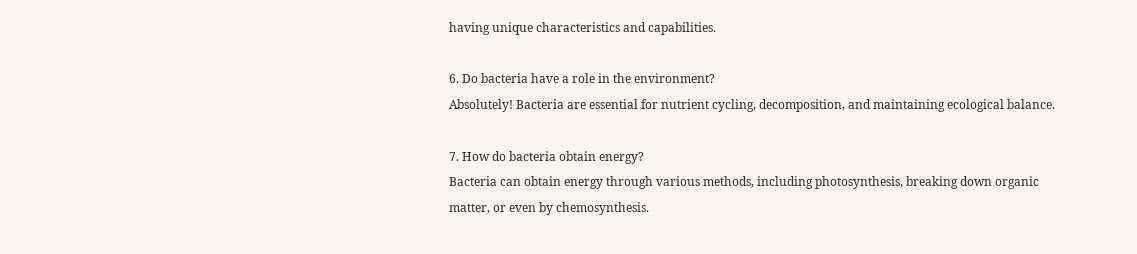having unique characteristics and capabilities.

6. Do bacteria have a role in the environment?
Absolutely! Bacteria are essential for nutrient cycling, decomposition, and maintaining ecological balance.

7. How do bacteria obtain energy?
Bacteria can obtain energy through various methods, including photosynthesis, breaking down organic matter, or even by chemosynthesis.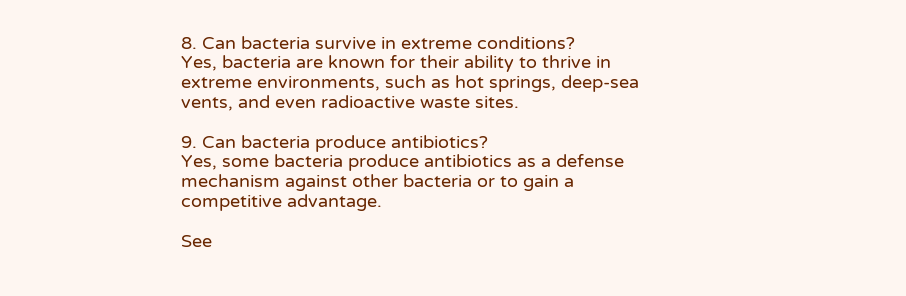8. Can bacteria survive in extreme conditions?
Yes, bacteria are known for their ability to thrive in extreme environments, such as hot springs, deep-sea vents, and even radioactive waste sites.

9. Can bacteria produce antibiotics?
Yes, some bacteria produce antibiotics as a defense mechanism against other bacteria or to gain a competitive advantage.

See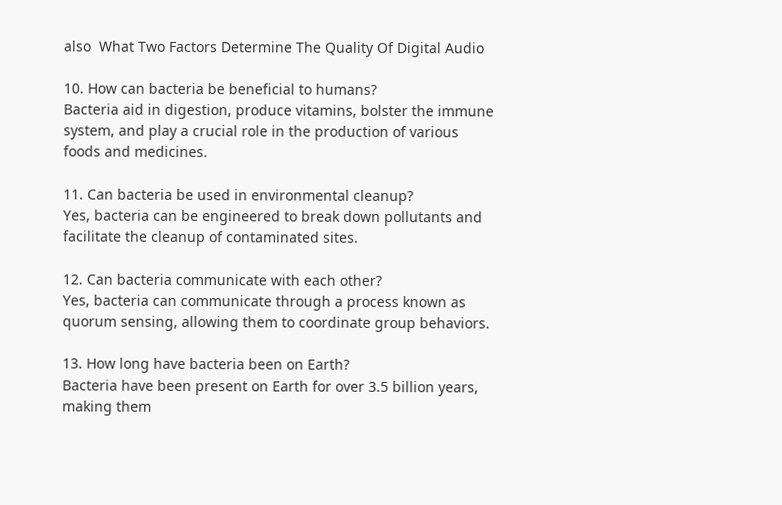also  What Two Factors Determine The Quality Of Digital Audio

10. How can bacteria be beneficial to humans?
Bacteria aid in digestion, produce vitamins, bolster the immune system, and play a crucial role in the production of various foods and medicines.

11. Can bacteria be used in environmental cleanup?
Yes, bacteria can be engineered to break down pollutants and facilitate the cleanup of contaminated sites.

12. Can bacteria communicate with each other?
Yes, bacteria can communicate through a process known as quorum sensing, allowing them to coordinate group behaviors.

13. How long have bacteria been on Earth?
Bacteria have been present on Earth for over 3.5 billion years, making them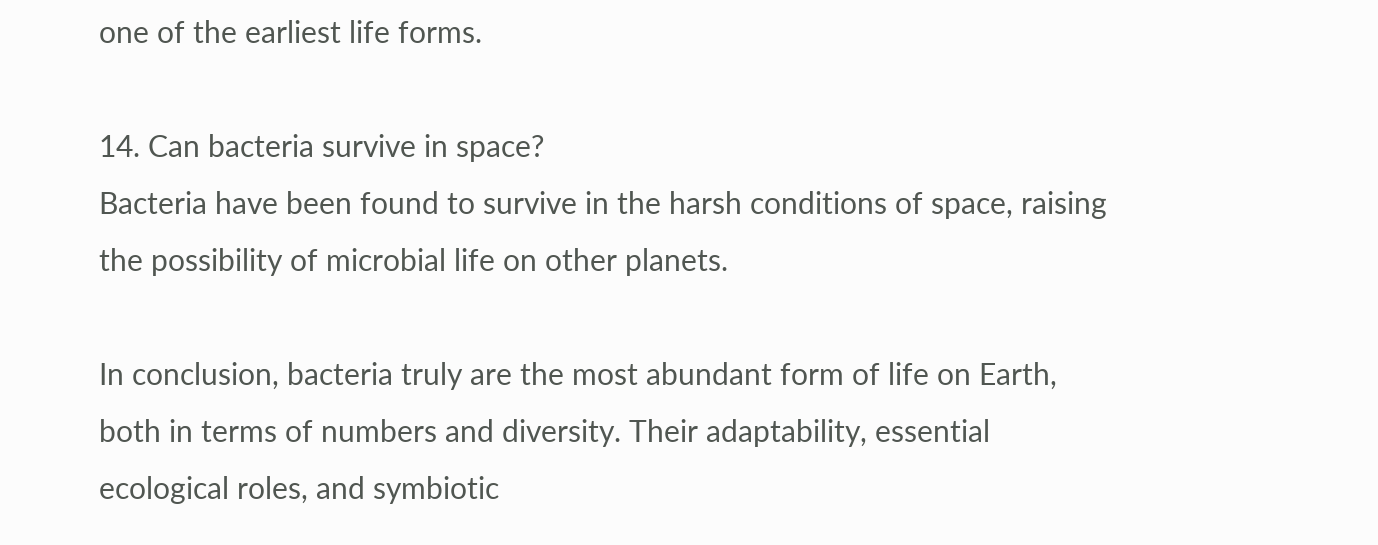one of the earliest life forms.

14. Can bacteria survive in space?
Bacteria have been found to survive in the harsh conditions of space, raising the possibility of microbial life on other planets.

In conclusion, bacteria truly are the most abundant form of life on Earth, both in terms of numbers and diversity. Their adaptability, essential ecological roles, and symbiotic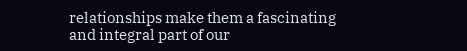relationships make them a fascinating and integral part of our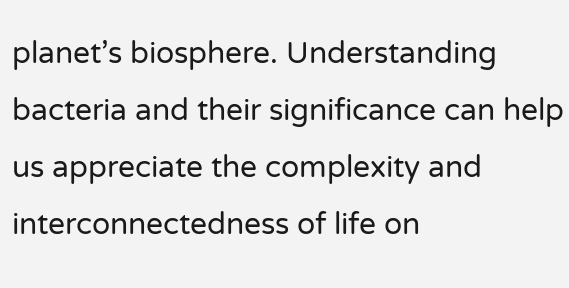planet’s biosphere. Understanding bacteria and their significance can help us appreciate the complexity and interconnectedness of life on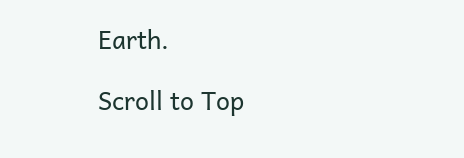Earth.

Scroll to Top